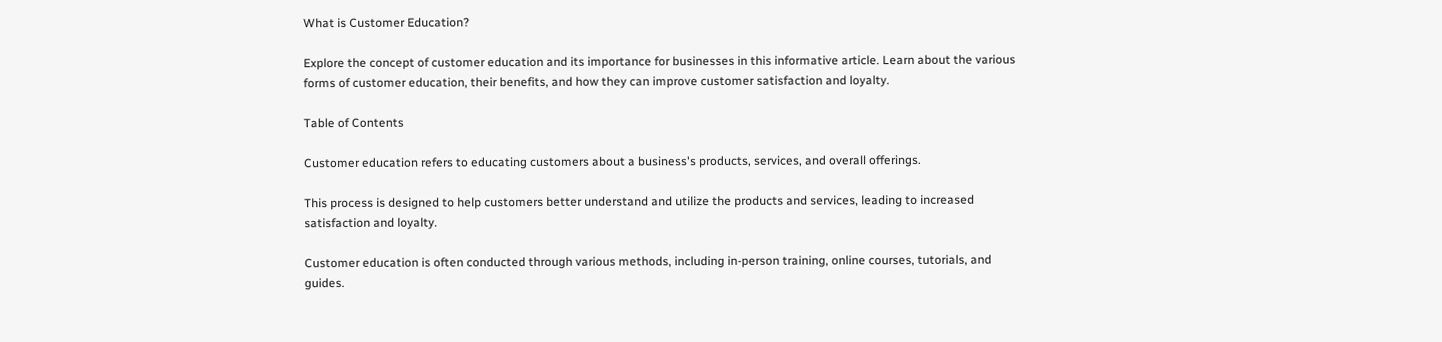What is Customer Education?

Explore the concept of customer education and its importance for businesses in this informative article. Learn about the various forms of customer education, their benefits, and how they can improve customer satisfaction and loyalty.

Table of Contents

Customer education refers to educating customers about a business's products, services, and overall offerings.

This process is designed to help customers better understand and utilize the products and services, leading to increased satisfaction and loyalty.

Customer education is often conducted through various methods, including in-person training, online courses, tutorials, and guides.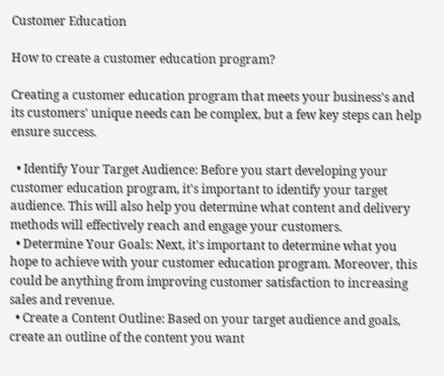Customer Education

How to create a customer education program?

Creating a customer education program that meets your business's and its customers' unique needs can be complex, but a few key steps can help ensure success.

  • Identify Your Target Audience: Before you start developing your customer education program, it's important to identify your target audience. This will also help you determine what content and delivery methods will effectively reach and engage your customers.
  • Determine Your Goals: Next, it's important to determine what you hope to achieve with your customer education program. Moreover, this could be anything from improving customer satisfaction to increasing sales and revenue.
  • Create a Content Outline: Based on your target audience and goals, create an outline of the content you want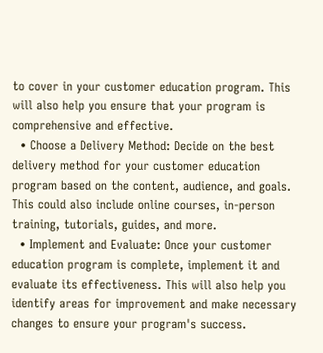to cover in your customer education program. This will also help you ensure that your program is comprehensive and effective.
  • Choose a Delivery Method: Decide on the best delivery method for your customer education program based on the content, audience, and goals. This could also include online courses, in-person training, tutorials, guides, and more.
  • Implement and Evaluate: Once your customer education program is complete, implement it and evaluate its effectiveness. This will also help you identify areas for improvement and make necessary changes to ensure your program's success.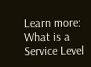Learn more: What is a Service Level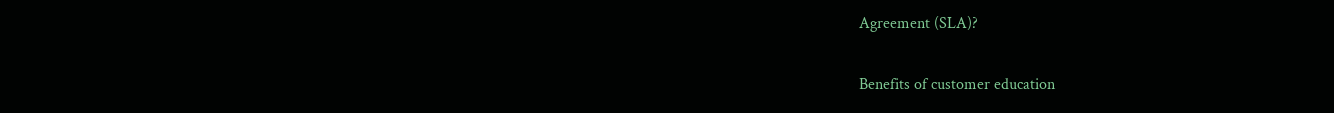Agreement (SLA)?

Benefits of customer education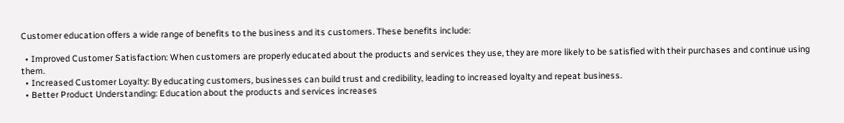Customer education offers a wide range of benefits to the business and its customers. These benefits include:

  • Improved Customer Satisfaction: When customers are properly educated about the products and services they use, they are more likely to be satisfied with their purchases and continue using them.
  • Increased Customer Loyalty: By educating customers, businesses can build trust and credibility, leading to increased loyalty and repeat business.
  • Better Product Understanding: Education about the products and services increases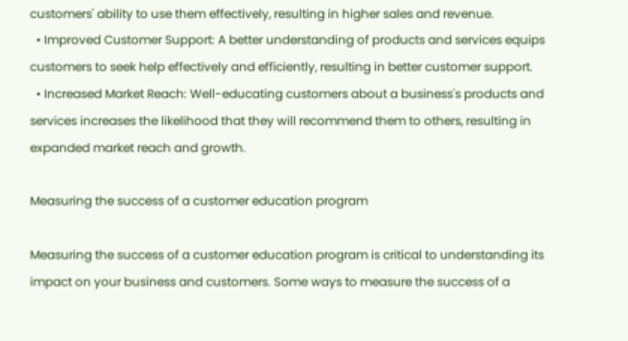customers' ability to use them effectively, resulting in higher sales and revenue.
  • Improved Customer Support: A better understanding of products and services equips customers to seek help effectively and efficiently, resulting in better customer support.
  • Increased Market Reach: Well-educating customers about a business's products and services increases the likelihood that they will recommend them to others, resulting in expanded market reach and growth.

Measuring the success of a customer education program

Measuring the success of a customer education program is critical to understanding its impact on your business and customers. Some ways to measure the success of a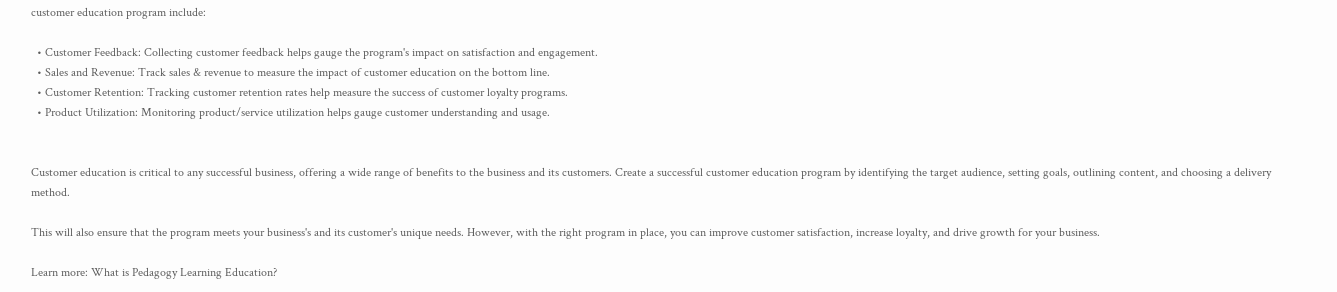customer education program include:

  • Customer Feedback: Collecting customer feedback helps gauge the program's impact on satisfaction and engagement.
  • Sales and Revenue: Track sales & revenue to measure the impact of customer education on the bottom line.
  • Customer Retention: Tracking customer retention rates help measure the success of customer loyalty programs.
  • Product Utilization: Monitoring product/service utilization helps gauge customer understanding and usage.


Customer education is critical to any successful business, offering a wide range of benefits to the business and its customers. Create a successful customer education program by identifying the target audience, setting goals, outlining content, and choosing a delivery method.

This will also ensure that the program meets your business's and its customer's unique needs. However, with the right program in place, you can improve customer satisfaction, increase loyalty, and drive growth for your business.

Learn more: What is Pedagogy Learning Education?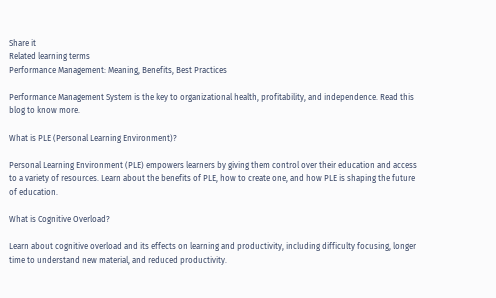Share it
Related learning terms
Performance Management: Meaning, Benefits, Best Practices

Performance Management System is the key to organizational health, profitability, and independence. Read this blog to know more.

What is PLE (Personal Learning Environment)?

Personal Learning Environment (PLE) empowers learners by giving them control over their education and access to a variety of resources. Learn about the benefits of PLE, how to create one, and how PLE is shaping the future of education.

What is Cognitive Overload?

Learn about cognitive overload and its effects on learning and productivity, including difficulty focusing, longer time to understand new material, and reduced productivity.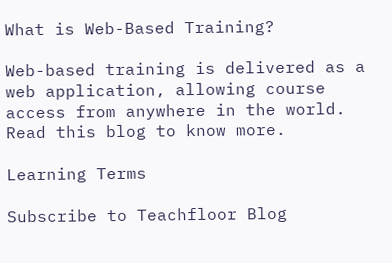What is Web-Based Training?

Web-based training is delivered as a web application, allowing course access from anywhere in the world. Read this blog to know more.

Learning Terms

Subscribe to Teachfloor Blog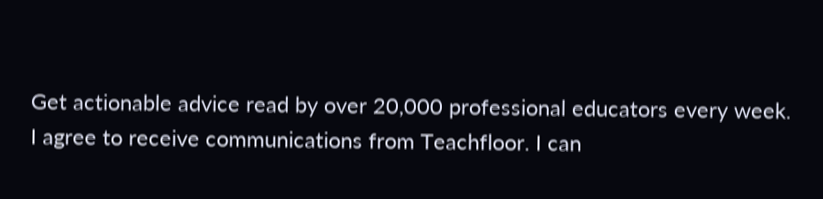Get actionable advice read by over 20,000 professional educators every week.
I agree to receive communications from Teachfloor. I can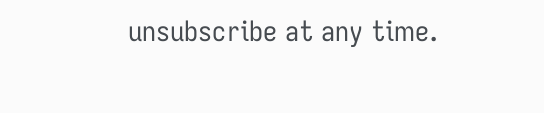unsubscribe at any time.